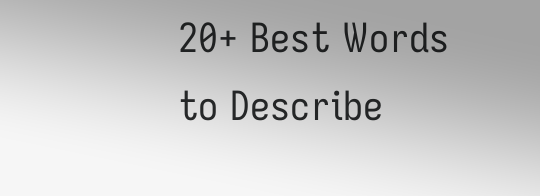20+ Best Words to Describe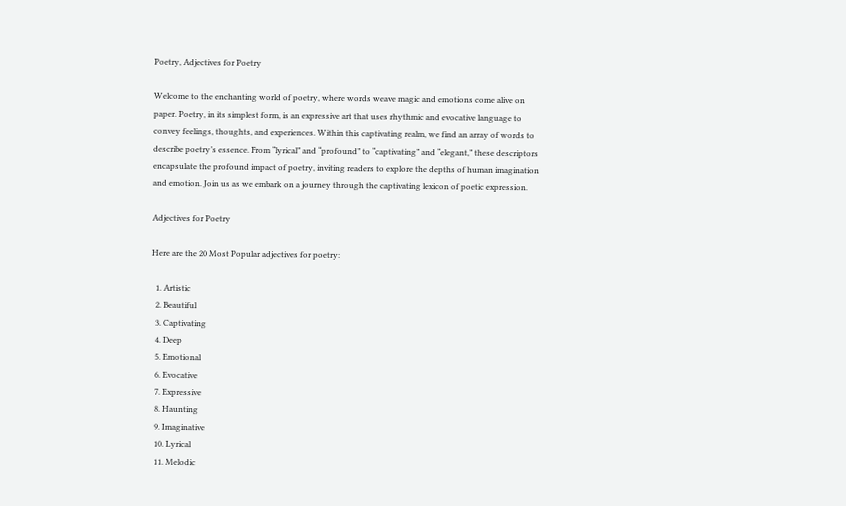Poetry, Adjectives for Poetry

Welcome to the enchanting world of poetry, where words weave magic and emotions come alive on paper. Poetry, in its simplest form, is an expressive art that uses rhythmic and evocative language to convey feelings, thoughts, and experiences. Within this captivating realm, we find an array of words to describe poetry’s essence. From “lyrical” and “profound” to “captivating” and “elegant,” these descriptors encapsulate the profound impact of poetry, inviting readers to explore the depths of human imagination and emotion. Join us as we embark on a journey through the captivating lexicon of poetic expression.

Adjectives for Poetry

Here are the 20 Most Popular adjectives for poetry:

  1. Artistic
  2. Beautiful
  3. Captivating
  4. Deep
  5. Emotional
  6. Evocative
  7. Expressive
  8. Haunting
  9. Imaginative
  10. Lyrical
  11. Melodic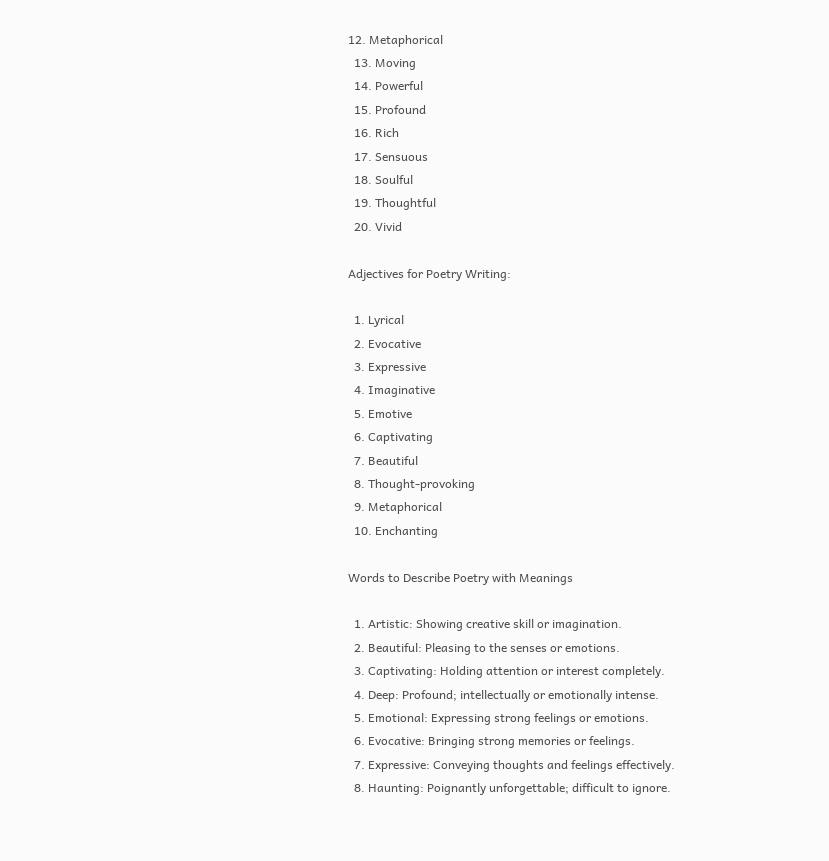12. Metaphorical
  13. Moving
  14. Powerful
  15. Profound
  16. Rich
  17. Sensuous
  18. Soulful
  19. Thoughtful
  20. Vivid

Adjectives for Poetry Writing:

  1. Lyrical
  2. Evocative
  3. Expressive
  4. Imaginative
  5. Emotive
  6. Captivating
  7. Beautiful
  8. Thought-provoking
  9. Metaphorical
  10. Enchanting

Words to Describe Poetry with Meanings

  1. Artistic: Showing creative skill or imagination.
  2. Beautiful: Pleasing to the senses or emotions.
  3. Captivating: Holding attention or interest completely.
  4. Deep: Profound; intellectually or emotionally intense.
  5. Emotional: Expressing strong feelings or emotions.
  6. Evocative: Bringing strong memories or feelings.
  7. Expressive: Conveying thoughts and feelings effectively.
  8. Haunting: Poignantly unforgettable; difficult to ignore.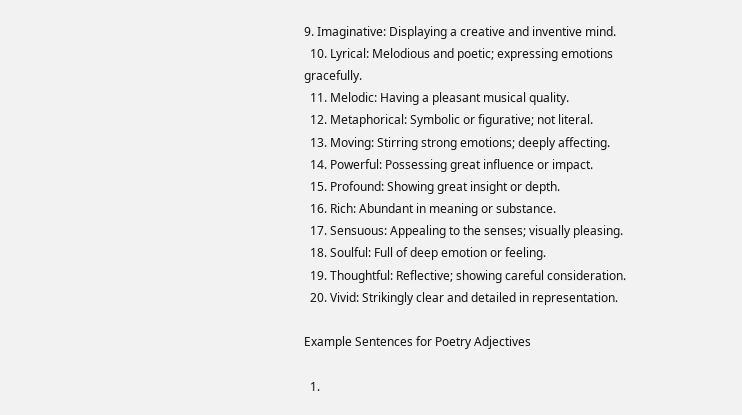9. Imaginative: Displaying a creative and inventive mind.
  10. Lyrical: Melodious and poetic; expressing emotions gracefully.
  11. Melodic: Having a pleasant musical quality.
  12. Metaphorical: Symbolic or figurative; not literal.
  13. Moving: Stirring strong emotions; deeply affecting.
  14. Powerful: Possessing great influence or impact.
  15. Profound: Showing great insight or depth.
  16. Rich: Abundant in meaning or substance.
  17. Sensuous: Appealing to the senses; visually pleasing.
  18. Soulful: Full of deep emotion or feeling.
  19. Thoughtful: Reflective; showing careful consideration.
  20. Vivid: Strikingly clear and detailed in representation.

Example Sentences for Poetry Adjectives

  1.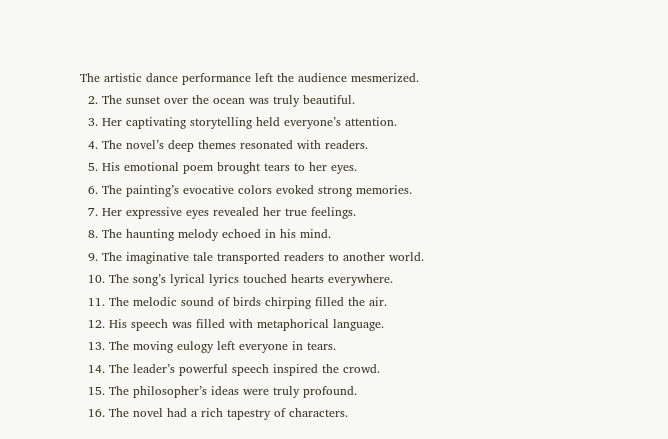The artistic dance performance left the audience mesmerized.
  2. The sunset over the ocean was truly beautiful.
  3. Her captivating storytelling held everyone’s attention.
  4. The novel’s deep themes resonated with readers.
  5. His emotional poem brought tears to her eyes.
  6. The painting’s evocative colors evoked strong memories.
  7. Her expressive eyes revealed her true feelings.
  8. The haunting melody echoed in his mind.
  9. The imaginative tale transported readers to another world.
  10. The song’s lyrical lyrics touched hearts everywhere.
  11. The melodic sound of birds chirping filled the air.
  12. His speech was filled with metaphorical language.
  13. The moving eulogy left everyone in tears.
  14. The leader’s powerful speech inspired the crowd.
  15. The philosopher’s ideas were truly profound.
  16. The novel had a rich tapestry of characters.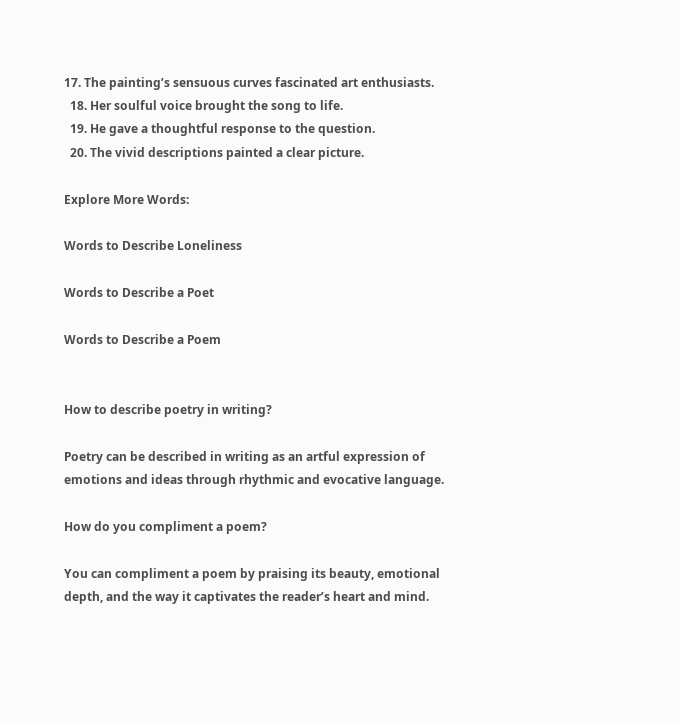17. The painting’s sensuous curves fascinated art enthusiasts.
  18. Her soulful voice brought the song to life.
  19. He gave a thoughtful response to the question.
  20. The vivid descriptions painted a clear picture.

Explore More Words:

Words to Describe Loneliness

Words to Describe a Poet

Words to Describe a Poem


How to describe poetry in writing?

Poetry can be described in writing as an artful expression of emotions and ideas through rhythmic and evocative language.

How do you compliment a poem?

You can compliment a poem by praising its beauty, emotional depth, and the way it captivates the reader’s heart and mind.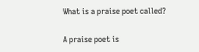What is a praise poet called?

A praise poet is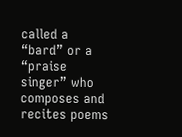called a “bard” or a “praise singer” who composes and recites poems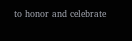to honor and celebrate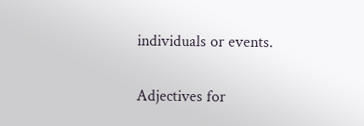individuals or events.

Adjectives for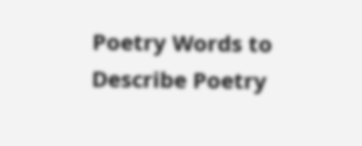Poetry Words to Describe Poetry